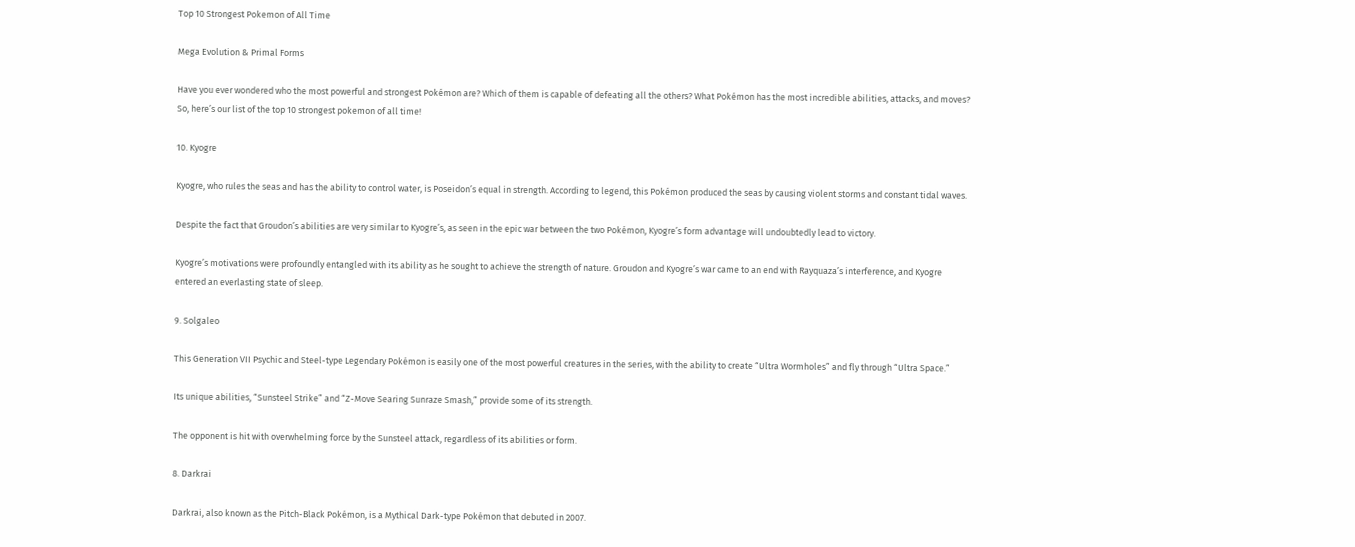Top 10 Strongest Pokemon of All Time

Mega Evolution & Primal Forms

Have you ever wondered who the most powerful and strongest Pokémon are? Which of them is capable of defeating all the others? What Pokémon has the most incredible abilities, attacks, and moves? So, here’s our list of the top 10 strongest pokemon of all time!

10. Kyogre

Kyogre, who rules the seas and has the ability to control water, is Poseidon’s equal in strength. According to legend, this Pokémon produced the seas by causing violent storms and constant tidal waves.

Despite the fact that Groudon’s abilities are very similar to Kyogre’s, as seen in the epic war between the two Pokémon, Kyogre’s form advantage will undoubtedly lead to victory.

Kyogre’s motivations were profoundly entangled with its ability as he sought to achieve the strength of nature. Groudon and Kyogre’s war came to an end with Rayquaza’s interference, and Kyogre entered an everlasting state of sleep.

9. Solgaleo

This Generation VII Psychic and Steel-type Legendary Pokémon is easily one of the most powerful creatures in the series, with the ability to create “Ultra Wormholes” and fly through “Ultra Space.”

Its unique abilities, “Sunsteel Strike” and “Z-Move Searing Sunraze Smash,” provide some of its strength.

The opponent is hit with overwhelming force by the Sunsteel attack, regardless of its abilities or form.

8. Darkrai

Darkrai, also known as the Pitch-Black Pokémon, is a Mythical Dark-type Pokémon that debuted in 2007.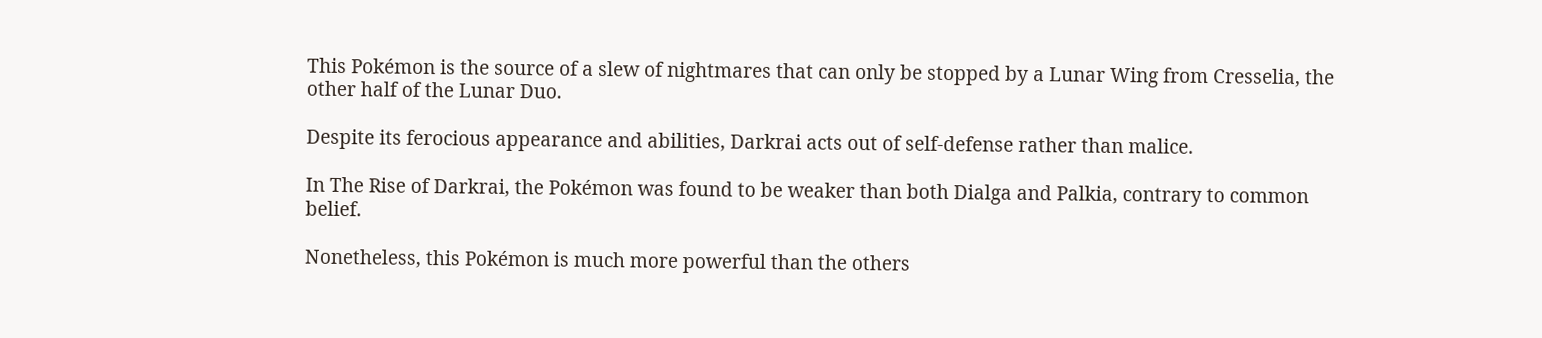This Pokémon is the source of a slew of nightmares that can only be stopped by a Lunar Wing from Cresselia, the other half of the Lunar Duo.

Despite its ferocious appearance and abilities, Darkrai acts out of self-defense rather than malice.

In The Rise of Darkrai, the Pokémon was found to be weaker than both Dialga and Palkia, contrary to common belief.

Nonetheless, this Pokémon is much more powerful than the others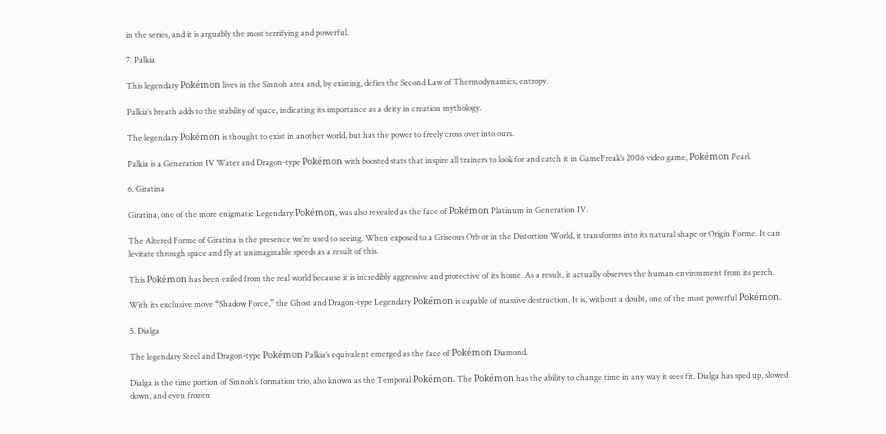in the series, and it is arguably the most terrifying and powerful.

7. Palkia

This legendary Pokémon lives in the Sinnoh area and, by existing, defies the Second Law of Thermodynamics, entropy.

Palkia’s breath adds to the stability of space, indicating its importance as a deity in creation mythology.

The legendary Pokémon is thought to exist in another world, but has the power to freely cross over into ours.

Palkia is a Generation IV Water and Dragon-type Pokémon with boosted stats that inspire all trainers to look for and catch it in GameFreak’s 2006 video game, Pokémon Pearl.

6. Giratina

Giratina, one of the more enigmatic Legendary Pokémon, was also revealed as the face of Pokémon Platinum in Generation IV.

The Altered Forme of Giratina is the presence we’re used to seeing. When exposed to a Griseous Orb or in the Distortion World, it transforms into its natural shape or Origin Forme. It can levitate through space and fly at unimaginable speeds as a result of this.

This Pokémon has been exiled from the real world because it is incredibly aggressive and protective of its home. As a result, it actually observes the human environment from its perch.

With its exclusive move “Shadow Force,” the Ghost and Dragon-type Legendary Pokémon is capable of massive destruction. It is, without a doubt, one of the most powerful Pokémon.

5. Dialga

The legendary Steel and Dragon-type Pokémon Palkia’s equivalent emerged as the face of Pokémon Diamond.

Dialga is the time portion of Sinnoh’s formation trio, also known as the Temporal Pokémon. The Pokémon has the ability to change time in any way it sees fit. Dialga has sped up, slowed down, and even frozen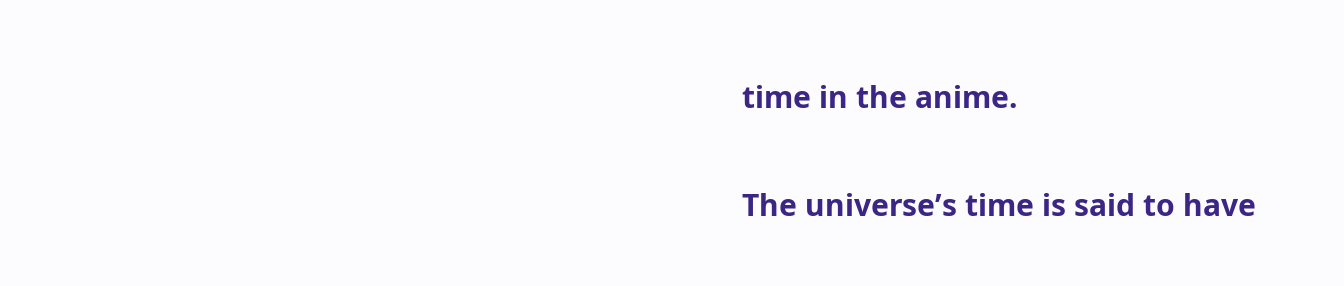time in the anime.

The universe’s time is said to have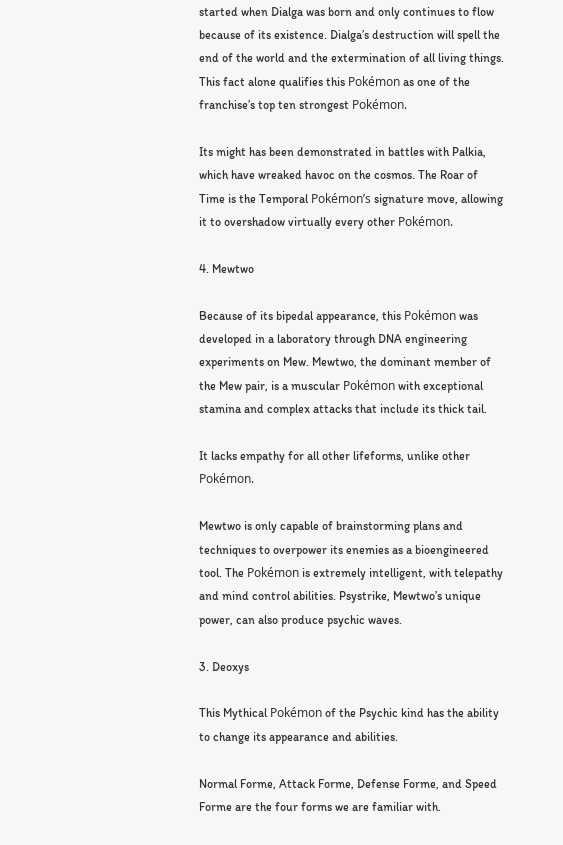started when Dialga was born and only continues to flow because of its existence. Dialga’s destruction will spell the end of the world and the extermination of all living things. This fact alone qualifies this Pokémon as one of the franchise’s top ten strongest Pokémon.

Its might has been demonstrated in battles with Palkia, which have wreaked havoc on the cosmos. The Roar of Time is the Temporal Pokémon’s signature move, allowing it to overshadow virtually every other Pokémon.

4. Mewtwo

Because of its bipedal appearance, this Pokémon was developed in a laboratory through DNA engineering experiments on Mew. Mewtwo, the dominant member of the Mew pair, is a muscular Pokémon with exceptional stamina and complex attacks that include its thick tail.

It lacks empathy for all other lifeforms, unlike other Pokémon.

Mewtwo is only capable of brainstorming plans and techniques to overpower its enemies as a bioengineered tool. The Pokémon is extremely intelligent, with telepathy and mind control abilities. Psystrike, Mewtwo’s unique power, can also produce psychic waves.

3. Deoxys

This Mythical Pokémon of the Psychic kind has the ability to change its appearance and abilities.

Normal Forme, Attack Forme, Defense Forme, and Speed Forme are the four forms we are familiar with.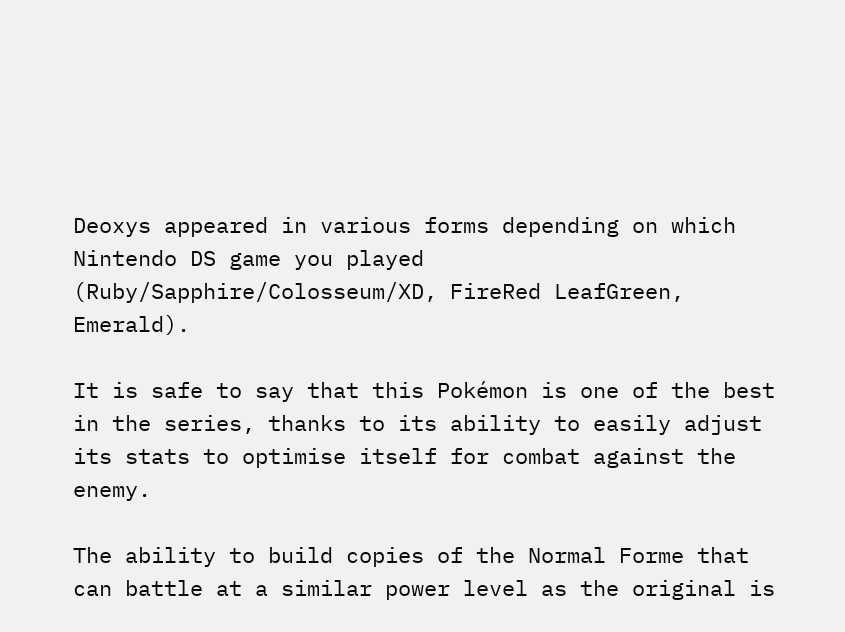Deoxys appeared in various forms depending on which Nintendo DS game you played (Ruby/Sapphire/Colosseum/XD, FireRed LeafGreen, Emerald).

It is safe to say that this Pokémon is one of the best in the series, thanks to its ability to easily adjust its stats to optimise itself for combat against the enemy.

The ability to build copies of the Normal Forme that can battle at a similar power level as the original is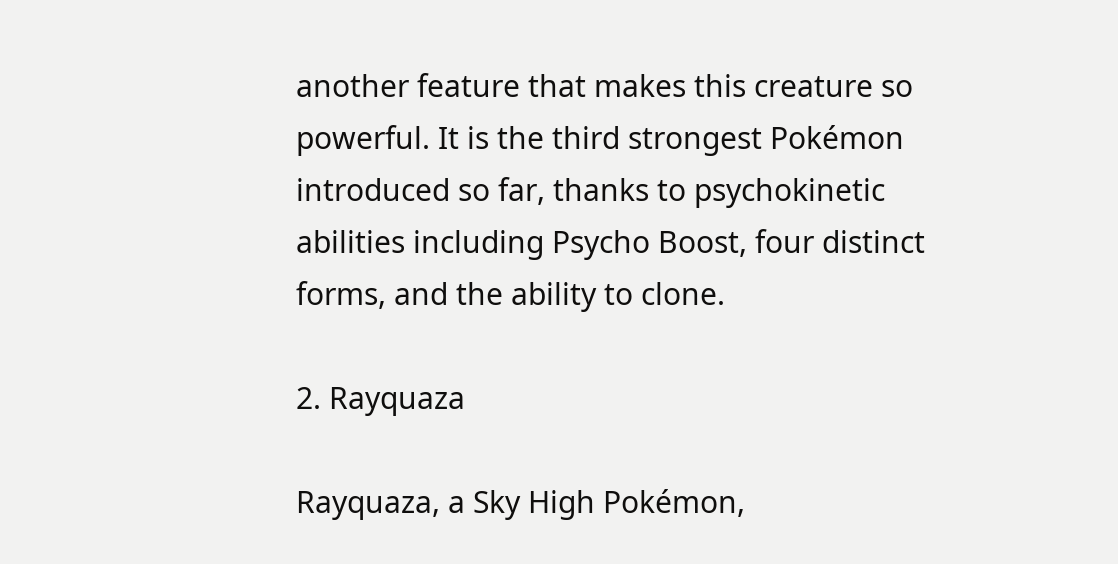another feature that makes this creature so powerful. It is the third strongest Pokémon introduced so far, thanks to psychokinetic abilities including Psycho Boost, four distinct forms, and the ability to clone.

2. Rayquaza

Rayquaza, a Sky High Pokémon,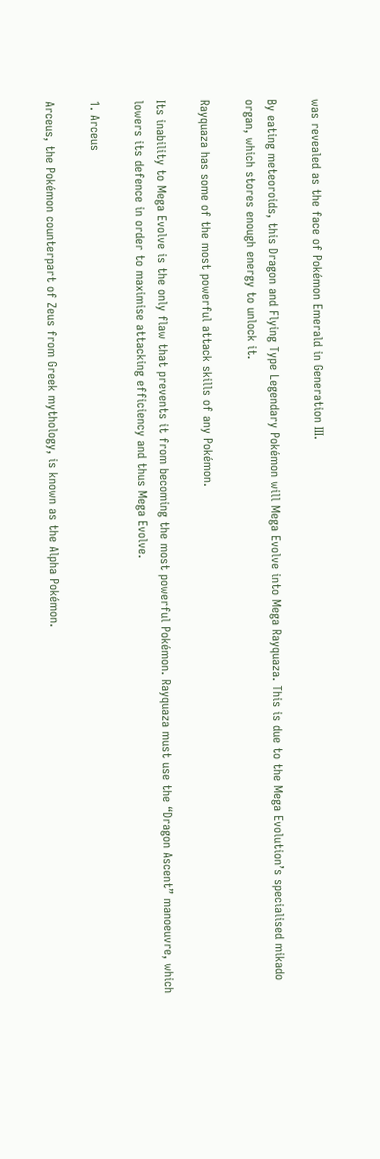was revealed as the face of Pokémon Emerald in Generation III.

By eating meteoroids, this Dragon and Flying Type Legendary Pokémon will Mega Evolve into Mega Rayquaza. This is due to the Mega Evolution’s specialised mikado organ, which stores enough energy to unlock it.

Rayquaza has some of the most powerful attack skills of any Pokémon.

Its inability to Mega Evolve is the only flaw that prevents it from becoming the most powerful Pokémon. Rayquaza must use the “Dragon Ascent” manoeuvre, which lowers its defence in order to maximise attacking efficiency and thus Mega Evolve.

1. Arceus

Arceus, the Pokémon counterpart of Zeus from Greek mythology, is known as the Alpha Pokémon.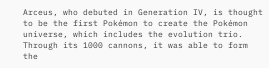Arceus, who debuted in Generation IV, is thought to be the first Pokémon to create the Pokémon universe, which includes the evolution trio. Through its 1000 cannons, it was able to form the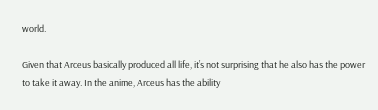world.

Given that Arceus basically produced all life, it’s not surprising that he also has the power to take it away. In the anime, Arceus has the ability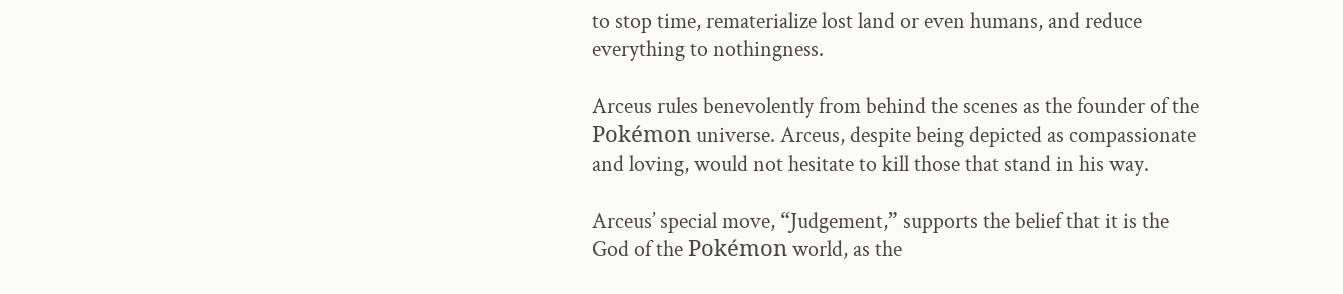to stop time, rematerialize lost land or even humans, and reduce everything to nothingness.

Arceus rules benevolently from behind the scenes as the founder of the Pokémon universe. Arceus, despite being depicted as compassionate and loving, would not hesitate to kill those that stand in his way.

Arceus’ special move, “Judgement,” supports the belief that it is the God of the Pokémon world, as the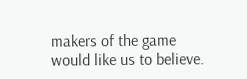makers of the game would like us to believe.